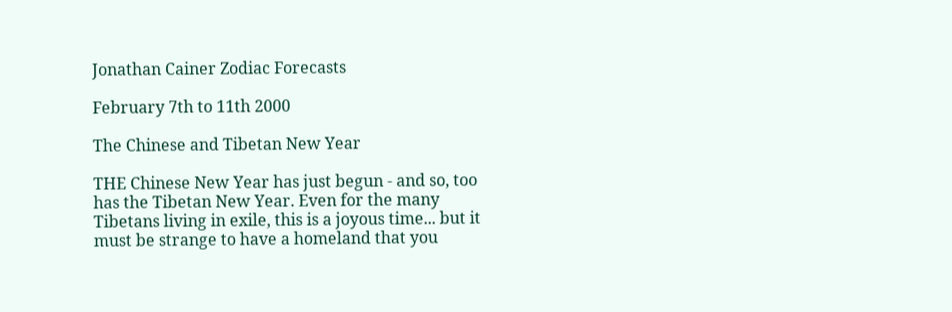Jonathan Cainer Zodiac Forecasts

February 7th to 11th 2000

The Chinese and Tibetan New Year

THE Chinese New Year has just begun - and so, too has the Tibetan New Year. Even for the many Tibetans living in exile, this is a joyous time... but it must be strange to have a homeland that you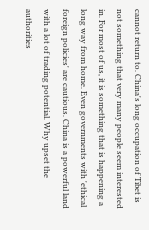cannot return to. China's long occupation of Tibet is not something that very many people seem interested in. For most of us, it is something that is happening a long way from home. Even governments with 'ethical foreign policies' are cautious. China is a powerful land with a lot of trading potential. Why upset the authorities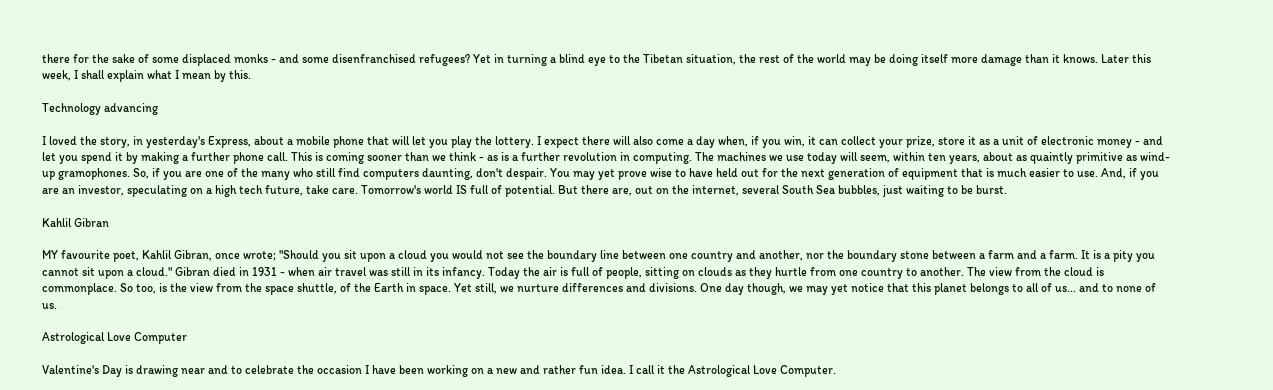there for the sake of some displaced monks - and some disenfranchised refugees? Yet in turning a blind eye to the Tibetan situation, the rest of the world may be doing itself more damage than it knows. Later this week, I shall explain what I mean by this.

Technology advancing

I loved the story, in yesterday's Express, about a mobile phone that will let you play the lottery. I expect there will also come a day when, if you win, it can collect your prize, store it as a unit of electronic money - and let you spend it by making a further phone call. This is coming sooner than we think - as is a further revolution in computing. The machines we use today will seem, within ten years, about as quaintly primitive as wind-up gramophones. So, if you are one of the many who still find computers daunting, don't despair. You may yet prove wise to have held out for the next generation of equipment that is much easier to use. And, if you are an investor, speculating on a high tech future, take care. Tomorrow's world IS full of potential. But there are, out on the internet, several South Sea bubbles, just waiting to be burst.

Kahlil Gibran

MY favourite poet, Kahlil Gibran, once wrote; "Should you sit upon a cloud you would not see the boundary line between one country and another, nor the boundary stone between a farm and a farm. It is a pity you cannot sit upon a cloud." Gibran died in 1931 - when air travel was still in its infancy. Today the air is full of people, sitting on clouds as they hurtle from one country to another. The view from the cloud is commonplace. So too, is the view from the space shuttle, of the Earth in space. Yet still, we nurture differences and divisions. One day though, we may yet notice that this planet belongs to all of us... and to none of us.

Astrological Love Computer

Valentine's Day is drawing near and to celebrate the occasion I have been working on a new and rather fun idea. I call it the Astrological Love Computer.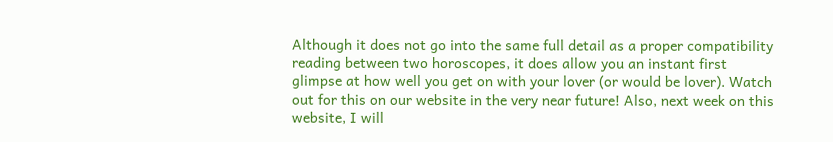Although it does not go into the same full detail as a proper compatibility reading between two horoscopes, it does allow you an instant first glimpse at how well you get on with your lover (or would be lover). Watch out for this on our website in the very near future! Also, next week on this website, I will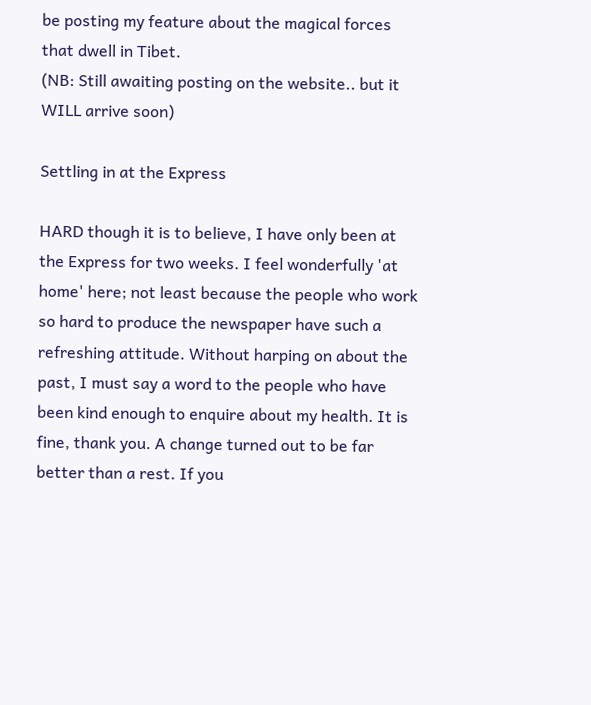be posting my feature about the magical forces that dwell in Tibet.
(NB: Still awaiting posting on the website.. but it WILL arrive soon)

Settling in at the Express

HARD though it is to believe, I have only been at the Express for two weeks. I feel wonderfully 'at home' here; not least because the people who work so hard to produce the newspaper have such a refreshing attitude. Without harping on about the past, I must say a word to the people who have been kind enough to enquire about my health. It is fine, thank you. A change turned out to be far better than a rest. If you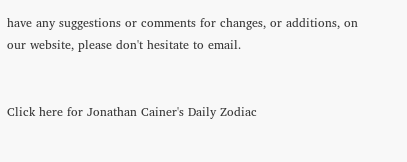have any suggestions or comments for changes, or additions, on our website, please don't hesitate to email.


Click here for Jonathan Cainer's Daily Zodiac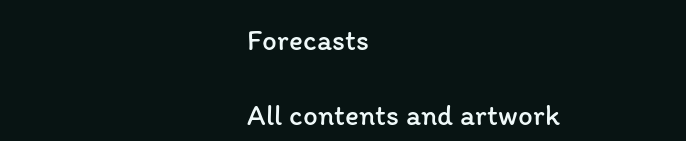Forecasts

All contents and artwork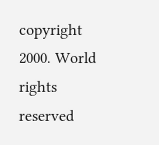copyright 2000. World rights reserved